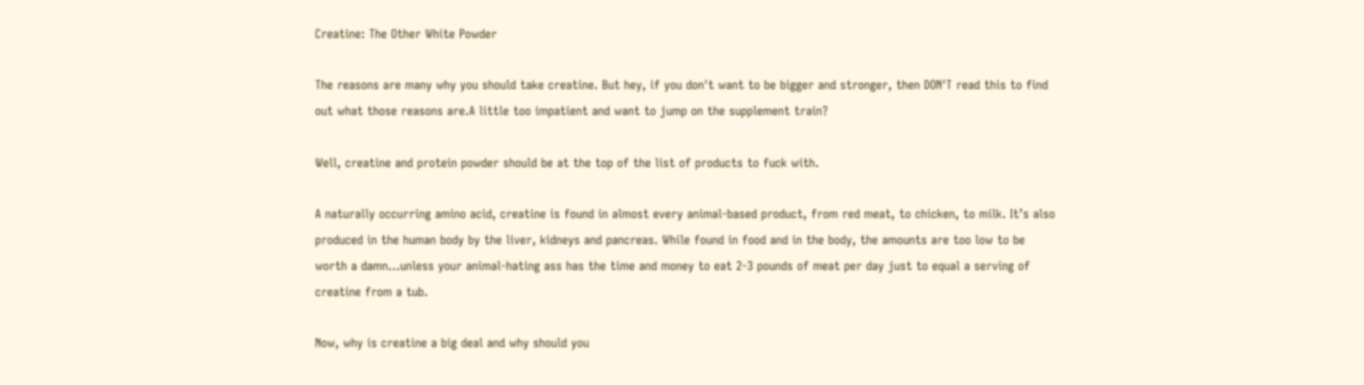Creatine: The Other White Powder

The reasons are many why you should take creatine. But hey, if you don't want to be bigger and stronger, then DON'T read this to find out what those reasons are.A little too impatient and want to jump on the supplement train?

Well, creatine and protein powder should be at the top of the list of products to fuck with.

A naturally occurring amino acid, creatine is found in almost every animal-based product, from red meat, to chicken, to milk. It’s also produced in the human body by the liver, kidneys and pancreas. While found in food and in the body, the amounts are too low to be worth a damn…unless your animal-hating ass has the time and money to eat 2-3 pounds of meat per day just to equal a serving of creatine from a tub.

Now, why is creatine a big deal and why should you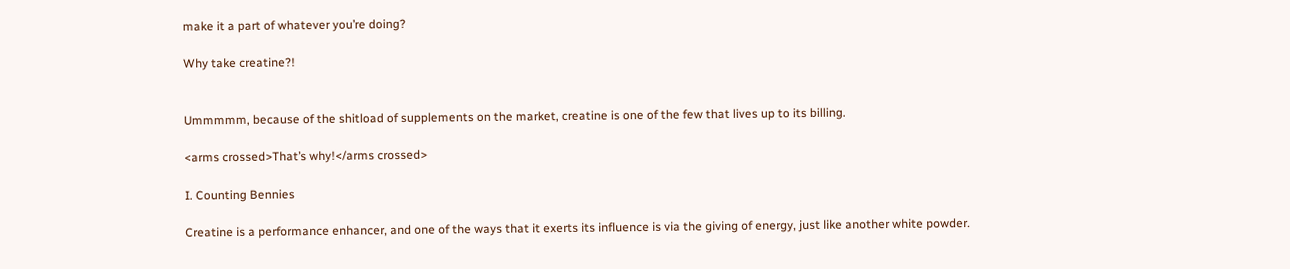make it a part of whatever you’re doing?

Why take creatine?!


Ummmmm, because of the shitload of supplements on the market, creatine is one of the few that lives up to its billing.

<arms crossed>That’s why!</arms crossed>

I. Counting Bennies

Creatine is a performance enhancer, and one of the ways that it exerts its influence is via the giving of energy, just like another white powder.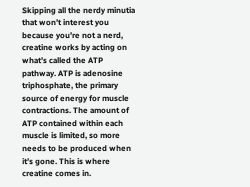Skipping all the nerdy minutia that won’t interest you because you’re not a nerd, creatine works by acting on what’s called the ATP pathway. ATP is adenosine triphosphate, the primary source of energy for muscle contractions. The amount of ATP contained within each muscle is limited, so more needs to be produced when it’s gone. This is where creatine comes in.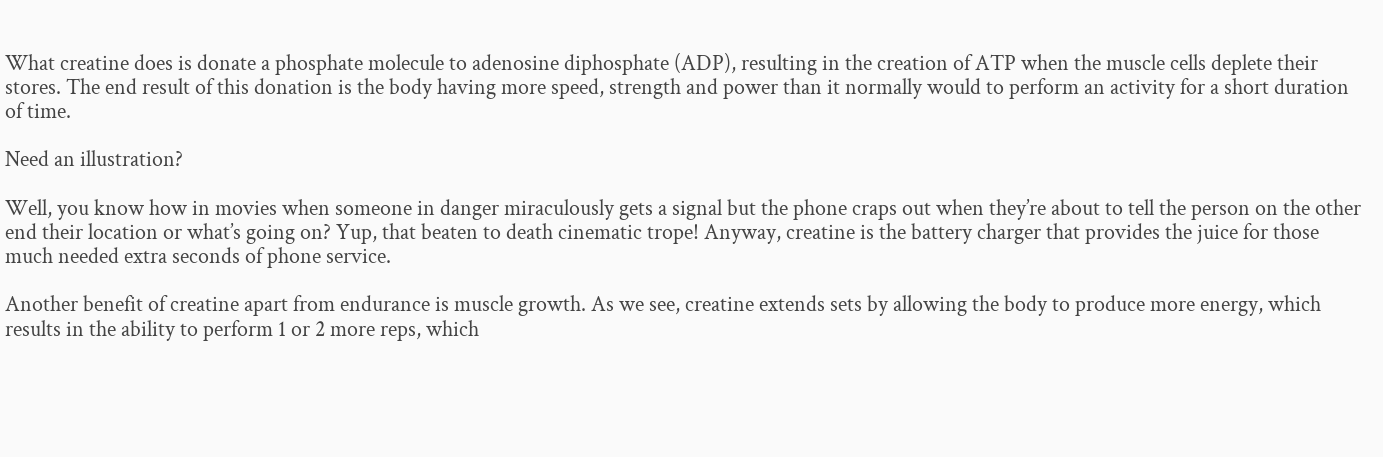What creatine does is donate a phosphate molecule to adenosine diphosphate (ADP), resulting in the creation of ATP when the muscle cells deplete their stores. The end result of this donation is the body having more speed, strength and power than it normally would to perform an activity for a short duration of time.

Need an illustration?

Well, you know how in movies when someone in danger miraculously gets a signal but the phone craps out when they’re about to tell the person on the other end their location or what’s going on? Yup, that beaten to death cinematic trope! Anyway, creatine is the battery charger that provides the juice for those much needed extra seconds of phone service.

Another benefit of creatine apart from endurance is muscle growth. As we see, creatine extends sets by allowing the body to produce more energy, which results in the ability to perform 1 or 2 more reps, which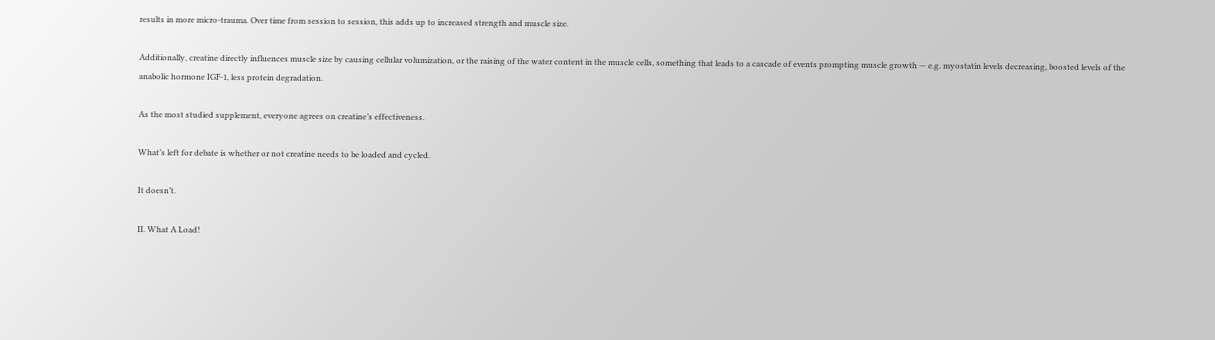results in more micro-trauma. Over time from session to session, this adds up to increased strength and muscle size.

Additionally, creatine directly influences muscle size by causing cellular volumization, or the raising of the water content in the muscle cells, something that leads to a cascade of events prompting muscle growth — e.g. myostatin levels decreasing, boosted levels of the anabolic hormone IGF-1, less protein degradation.

As the most studied supplement, everyone agrees on creatine’s effectiveness.

What’s left for debate is whether or not creatine needs to be loaded and cycled.

It doesn’t.

II. What A Load!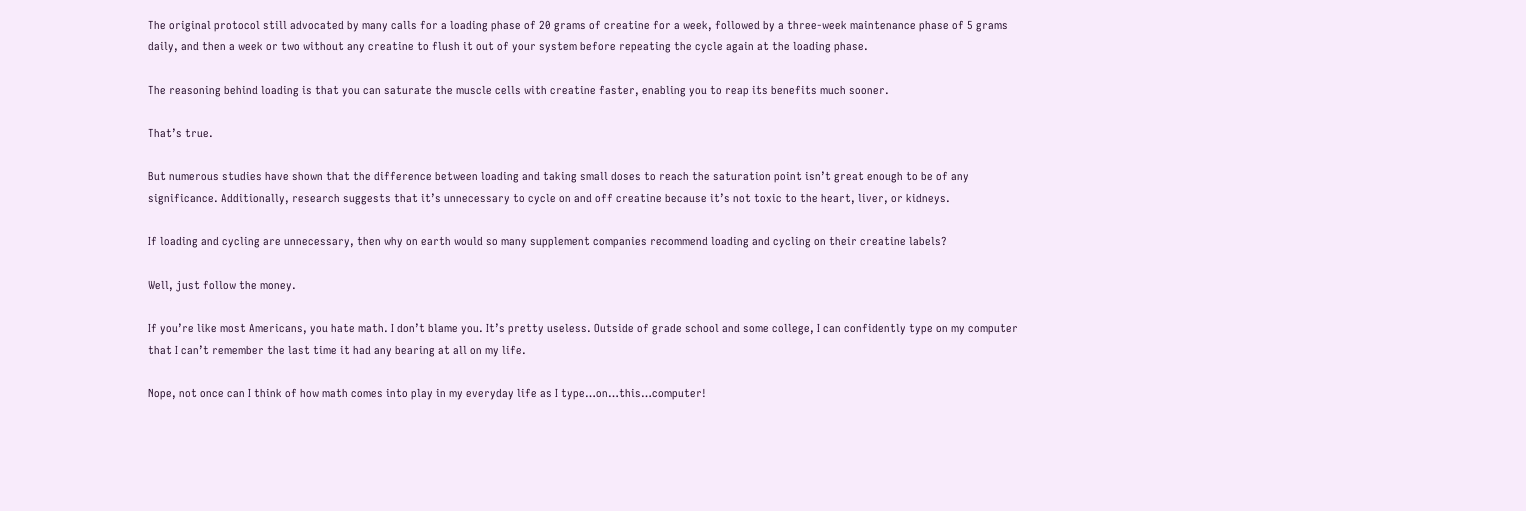The original protocol still advocated by many calls for a loading phase of 20 grams of creatine for a week, followed by a three-week maintenance phase of 5 grams daily, and then a week or two without any creatine to flush it out of your system before repeating the cycle again at the loading phase.

The reasoning behind loading is that you can saturate the muscle cells with creatine faster, enabling you to reap its benefits much sooner.

That’s true.

But numerous studies have shown that the difference between loading and taking small doses to reach the saturation point isn’t great enough to be of any significance. Additionally, research suggests that it’s unnecessary to cycle on and off creatine because it’s not toxic to the heart, liver, or kidneys.

If loading and cycling are unnecessary, then why on earth would so many supplement companies recommend loading and cycling on their creatine labels?

Well, just follow the money.

If you’re like most Americans, you hate math. I don’t blame you. It’s pretty useless. Outside of grade school and some college, I can confidently type on my computer that I can’t remember the last time it had any bearing at all on my life.

Nope, not once can I think of how math comes into play in my everyday life as I type…on…this…computer!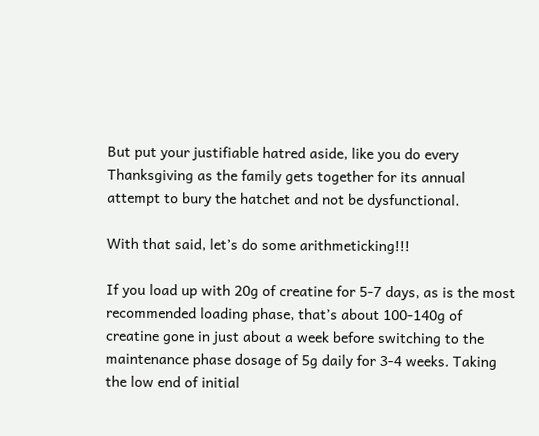But put your justifiable hatred aside, like you do every Thanksgiving as the family gets together for its annual attempt to bury the hatchet and not be dysfunctional.

With that said, let’s do some arithmeticking!!!

If you load up with 20g of creatine for 5-7 days, as is the most recommended loading phase, that’s about 100-140g of creatine gone in just about a week before switching to the maintenance phase dosage of 5g daily for 3-4 weeks. Taking the low end of initial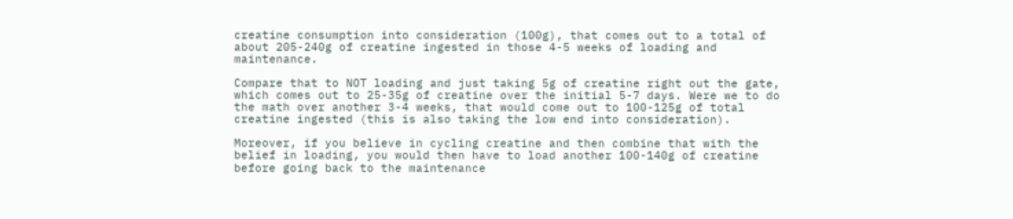creatine consumption into consideration (100g), that comes out to a total of about 205-240g of creatine ingested in those 4-5 weeks of loading and maintenance.

Compare that to NOT loading and just taking 5g of creatine right out the gate, which comes out to 25-35g of creatine over the initial 5-7 days. Were we to do the math over another 3-4 weeks, that would come out to 100-125g of total creatine ingested (this is also taking the low end into consideration).

Moreover, if you believe in cycling creatine and then combine that with the belief in loading, you would then have to load another 100-140g of creatine before going back to the maintenance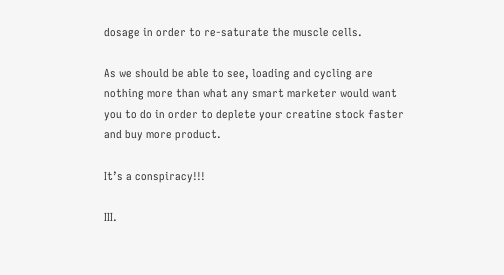dosage in order to re-saturate the muscle cells.

As we should be able to see, loading and cycling are nothing more than what any smart marketer would want you to do in order to deplete your creatine stock faster and buy more product.

It’s a conspiracy!!!

III.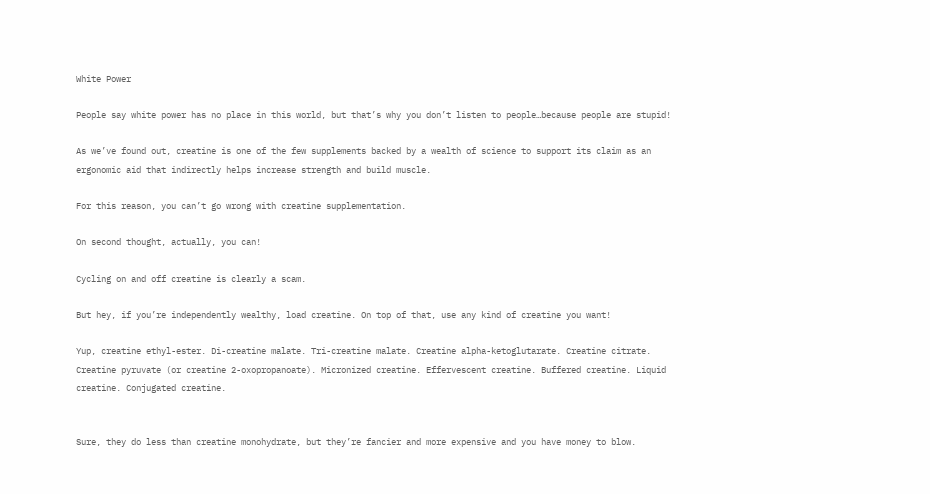White Power

People say white power has no place in this world, but that’s why you don’t listen to people…because people are stupid!

As we’ve found out, creatine is one of the few supplements backed by a wealth of science to support its claim as an ergonomic aid that indirectly helps increase strength and build muscle.

For this reason, you can’t go wrong with creatine supplementation.

On second thought, actually, you can!

Cycling on and off creatine is clearly a scam.

But hey, if you’re independently wealthy, load creatine. On top of that, use any kind of creatine you want!

Yup, creatine ethyl-ester. Di-creatine malate. Tri-creatine malate. Creatine alpha-ketoglutarate. Creatine citrate. Creatine pyruvate (or creatine 2-oxopropanoate). Micronized creatine. Effervescent creatine. Buffered creatine. Liquid creatine. Conjugated creatine.


Sure, they do less than creatine monohydrate, but they’re fancier and more expensive and you have money to blow.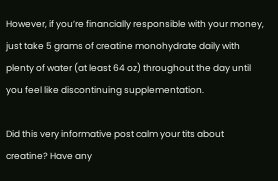However, if you’re financially responsible with your money, just take 5 grams of creatine monohydrate daily with plenty of water (at least 64 oz) throughout the day until you feel like discontinuing supplementation.

Did this very informative post calm your tits about creatine? Have any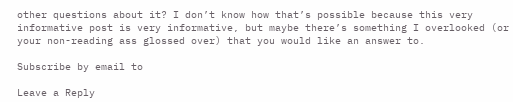other questions about it? I don’t know how that’s possible because this very informative post is very informative, but maybe there’s something I overlooked (or your non-reading ass glossed over) that you would like an answer to.

Subscribe by email to

Leave a Reply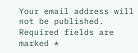Your email address will not be published. Required fields are marked *